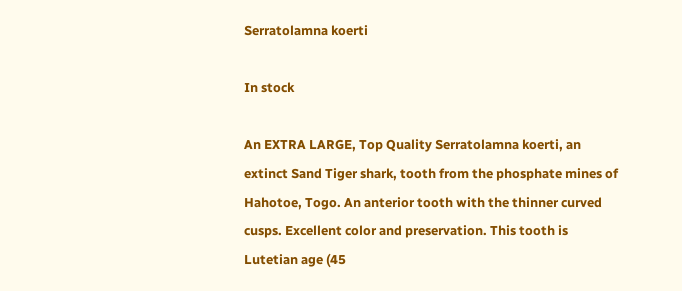Serratolamna koerti

In stock

An EXTRA LARGE, Top Quality Serratolamna koerti, an extinct Sand Tiger shark, tooth from the phosphate mines of Hahotoe, Togo. An anterior tooth with the thinner curved cusps. Excellent color and preservation. This tooth is Lutetian age (45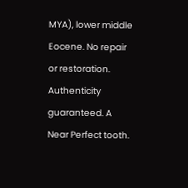MYA), lower middle Eocene. No repair or restoration. Authenticity guaranteed. A Near Perfect tooth.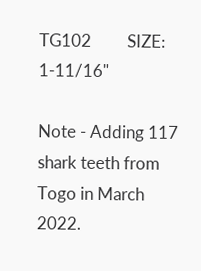TG102         SIZE: 1-11/16"

Note - Adding 117 shark teeth from Togo in March 2022.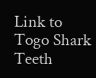Link to Togo Shark Teeth